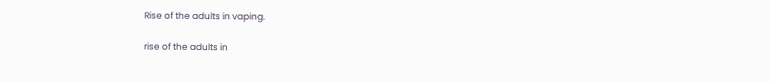Rise of the adults in vaping.

rise of the adults in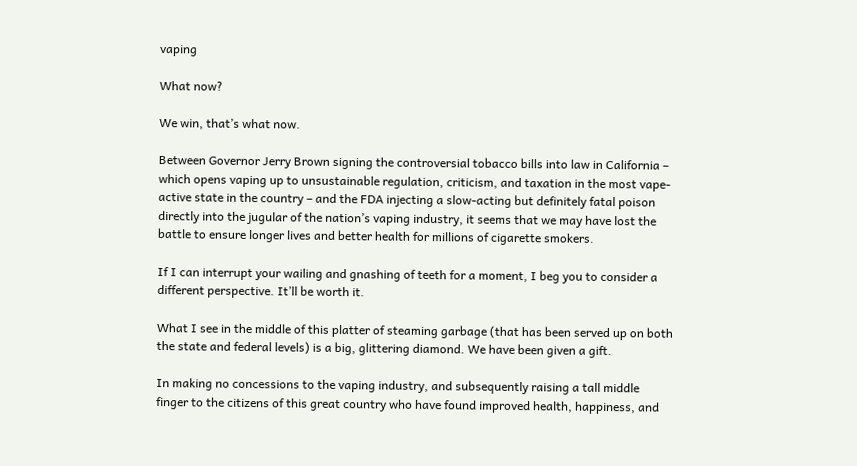vaping

What now?

We win, that’s what now.

Between Governor Jerry Brown signing the controversial tobacco bills into law in California – which opens vaping up to unsustainable regulation, criticism, and taxation in the most vape-active state in the country – and the FDA injecting a slow-acting but definitely fatal poison directly into the jugular of the nation’s vaping industry, it seems that we may have lost the battle to ensure longer lives and better health for millions of cigarette smokers.

If I can interrupt your wailing and gnashing of teeth for a moment, I beg you to consider a different perspective. It’ll be worth it.

What I see in the middle of this platter of steaming garbage (that has been served up on both the state and federal levels) is a big, glittering diamond. We have been given a gift.

In making no concessions to the vaping industry, and subsequently raising a tall middle finger to the citizens of this great country who have found improved health, happiness, and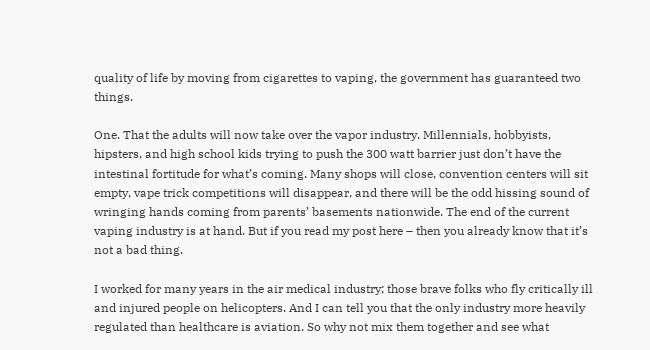quality of life by moving from cigarettes to vaping, the government has guaranteed two things.

One. That the adults will now take over the vapor industry. Millennials, hobbyists, hipsters, and high school kids trying to push the 300 watt barrier just don’t have the intestinal fortitude for what’s coming. Many shops will close, convention centers will sit empty, vape trick competitions will disappear, and there will be the odd hissing sound of wringing hands coming from parents’ basements nationwide. The end of the current vaping industry is at hand. But if you read my post here – then you already know that it’s not a bad thing.

I worked for many years in the air medical industry; those brave folks who fly critically ill and injured people on helicopters. And I can tell you that the only industry more heavily regulated than healthcare is aviation. So why not mix them together and see what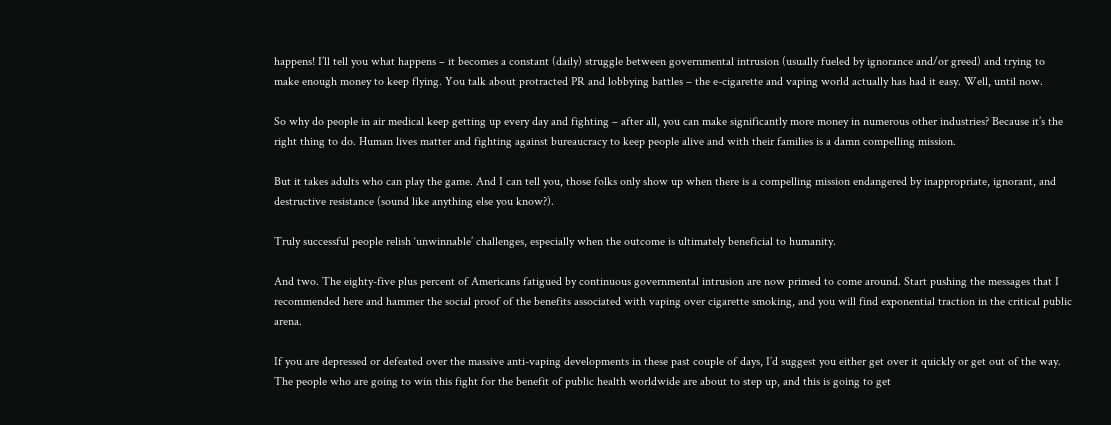happens! I’ll tell you what happens – it becomes a constant (daily) struggle between governmental intrusion (usually fueled by ignorance and/or greed) and trying to make enough money to keep flying. You talk about protracted PR and lobbying battles – the e-cigarette and vaping world actually has had it easy. Well, until now.

So why do people in air medical keep getting up every day and fighting – after all, you can make significantly more money in numerous other industries? Because it’s the right thing to do. Human lives matter and fighting against bureaucracy to keep people alive and with their families is a damn compelling mission.

But it takes adults who can play the game. And I can tell you, those folks only show up when there is a compelling mission endangered by inappropriate, ignorant, and destructive resistance (sound like anything else you know?).

Truly successful people relish ‘unwinnable’ challenges, especially when the outcome is ultimately beneficial to humanity.

And two. The eighty-five plus percent of Americans fatigued by continuous governmental intrusion are now primed to come around. Start pushing the messages that I recommended here and hammer the social proof of the benefits associated with vaping over cigarette smoking, and you will find exponential traction in the critical public arena.

If you are depressed or defeated over the massive anti-vaping developments in these past couple of days, I’d suggest you either get over it quickly or get out of the way. The people who are going to win this fight for the benefit of public health worldwide are about to step up, and this is going to get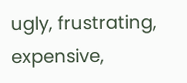ugly, frustrating, expensive,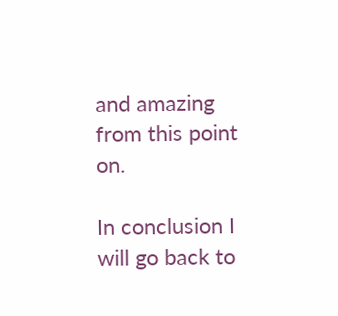and amazing from this point on.

In conclusion I will go back to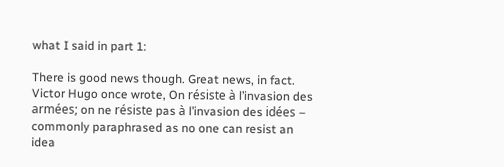what I said in part 1:

There is good news though. Great news, in fact. Victor Hugo once wrote, On résiste à l’invasion des armées; on ne résiste pas à l’invasion des idées – commonly paraphrased as no one can resist an idea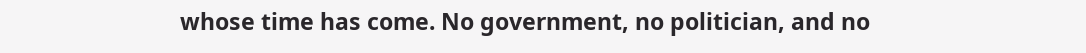whose time has come. No government, no politician, and no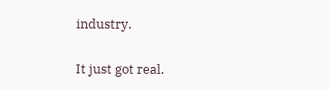industry.

It just got real.